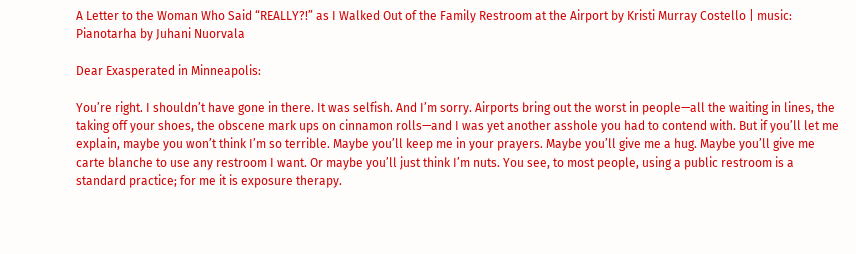A Letter to the Woman Who Said “REALLY?!” as I Walked Out of the Family Restroom at the Airport by Kristi Murray Costello | music: Pianotarha by Juhani Nuorvala

Dear Exasperated in Minneapolis:

You’re right. I shouldn’t have gone in there. It was selfish. And I’m sorry. Airports bring out the worst in people—all the waiting in lines, the taking off your shoes, the obscene mark ups on cinnamon rolls—and I was yet another asshole you had to contend with. But if you’ll let me explain, maybe you won’t think I’m so terrible. Maybe you’ll keep me in your prayers. Maybe you’ll give me a hug. Maybe you’ll give me carte blanche to use any restroom I want. Or maybe you’ll just think I’m nuts. You see, to most people, using a public restroom is a standard practice; for me it is exposure therapy.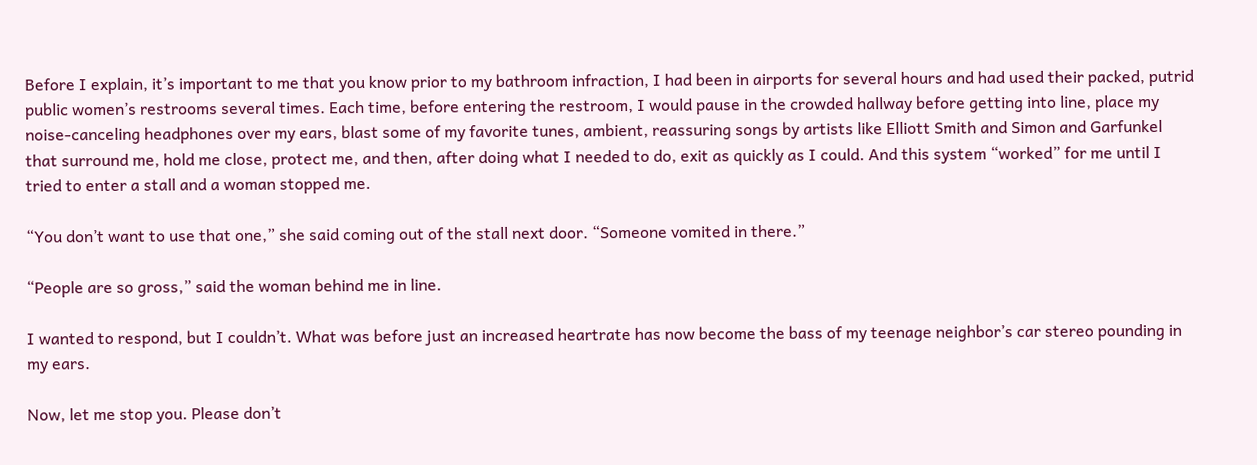Before I explain, it’s important to me that you know prior to my bathroom infraction, I had been in airports for several hours and had used their packed, putrid public women’s restrooms several times. Each time, before entering the restroom, I would pause in the crowded hallway before getting into line, place my noise-canceling headphones over my ears, blast some of my favorite tunes, ambient, reassuring songs by artists like Elliott Smith and Simon and Garfunkel that surround me, hold me close, protect me, and then, after doing what I needed to do, exit as quickly as I could. And this system “worked” for me until I tried to enter a stall and a woman stopped me.

“You don’t want to use that one,” she said coming out of the stall next door. “Someone vomited in there.”

“People are so gross,” said the woman behind me in line.

I wanted to respond, but I couldn’t. What was before just an increased heartrate has now become the bass of my teenage neighbor’s car stereo pounding in my ears.

Now, let me stop you. Please don’t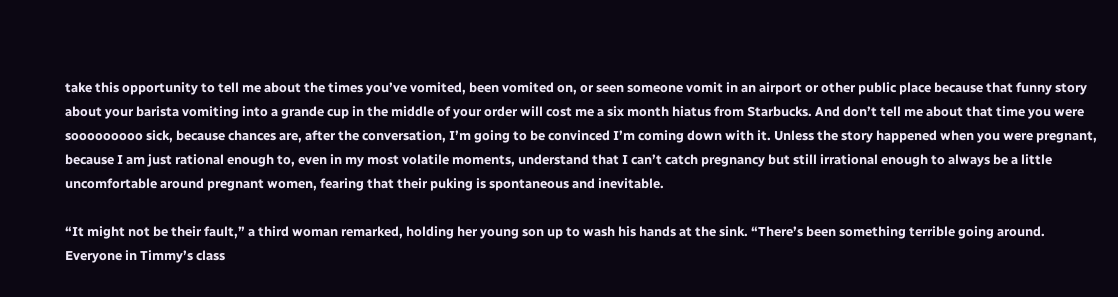take this opportunity to tell me about the times you’ve vomited, been vomited on, or seen someone vomit in an airport or other public place because that funny story about your barista vomiting into a grande cup in the middle of your order will cost me a six month hiatus from Starbucks. And don’t tell me about that time you were sooooooooo sick, because chances are, after the conversation, I’m going to be convinced I’m coming down with it. Unless the story happened when you were pregnant, because I am just rational enough to, even in my most volatile moments, understand that I can’t catch pregnancy but still irrational enough to always be a little uncomfortable around pregnant women, fearing that their puking is spontaneous and inevitable.

“It might not be their fault,” a third woman remarked, holding her young son up to wash his hands at the sink. “There’s been something terrible going around. Everyone in Timmy’s class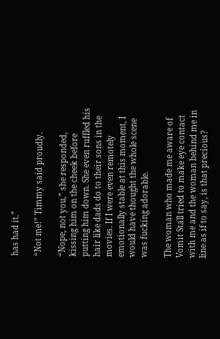has had it.”

“Not me!” Timmy said proudly.

“Nope, not you,” she responded, kissing him on the cheek before putting him down. She even ruffled his hair like dads do to their sons in the movies. If I were even remotely emotionally stable at this moment, I would have thought the whole scene was fucking adorable.

The woman who made me aware of Vomit Stall tried to make eye contact with me and the woman behind me in line as if to say, is that precious?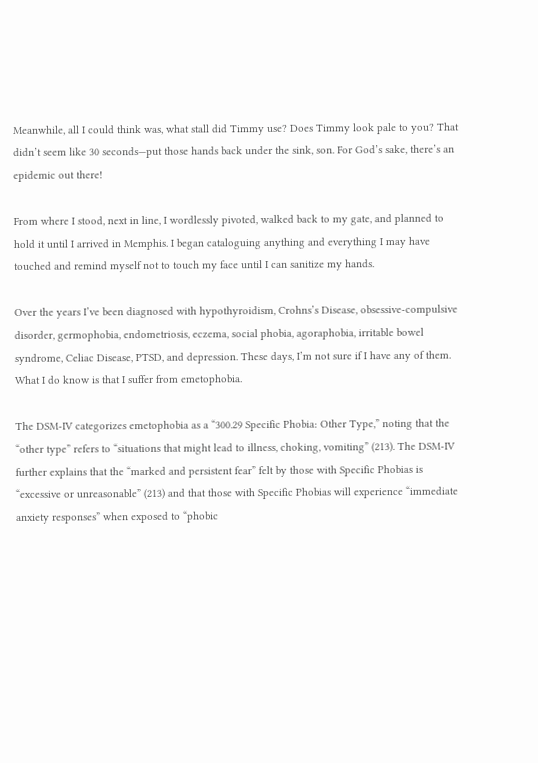Meanwhile, all I could think was, what stall did Timmy use? Does Timmy look pale to you? That didn’t seem like 30 seconds—put those hands back under the sink, son. For God’s sake, there’s an epidemic out there!

From where I stood, next in line, I wordlessly pivoted, walked back to my gate, and planned to hold it until I arrived in Memphis. I began cataloguing anything and everything I may have touched and remind myself not to touch my face until I can sanitize my hands.

Over the years I’ve been diagnosed with hypothyroidism, Crohns’s Disease, obsessive-compulsive disorder, germophobia, endometriosis, eczema, social phobia, agoraphobia, irritable bowel syndrome, Celiac Disease, PTSD, and depression. These days, I’m not sure if I have any of them. What I do know is that I suffer from emetophobia.

The DSM-IV categorizes emetophobia as a “300.29 Specific Phobia: Other Type,” noting that the “other type” refers to “situations that might lead to illness, choking, vomiting” (213). The DSM-IV further explains that the “marked and persistent fear” felt by those with Specific Phobias is “excessive or unreasonable” (213) and that those with Specific Phobias will experience “immediate anxiety responses” when exposed to “phobic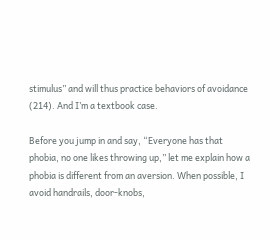stimulus” and will thus practice behaviors of avoidance (214). And I’m a textbook case.

Before you jump in and say, “Everyone has that phobia, no one likes throwing up,” let me explain how a phobia is different from an aversion. When possible, I avoid handrails, door-knobs,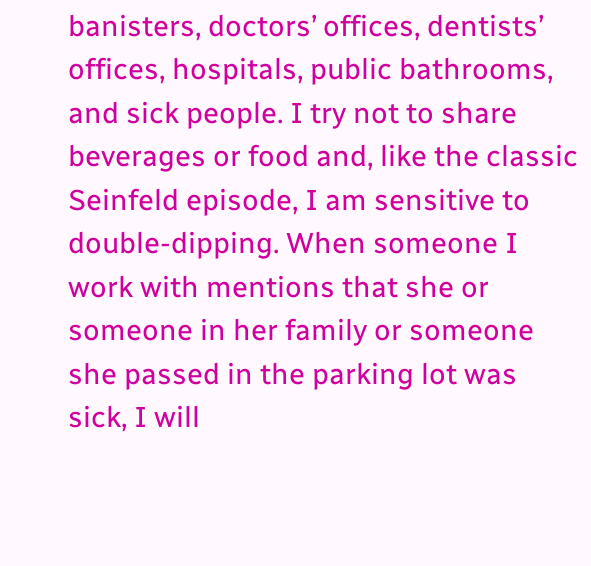banisters, doctors’ offices, dentists’ offices, hospitals, public bathrooms, and sick people. I try not to share beverages or food and, like the classic Seinfeld episode, I am sensitive to double-dipping. When someone I work with mentions that she or someone in her family or someone she passed in the parking lot was sick, I will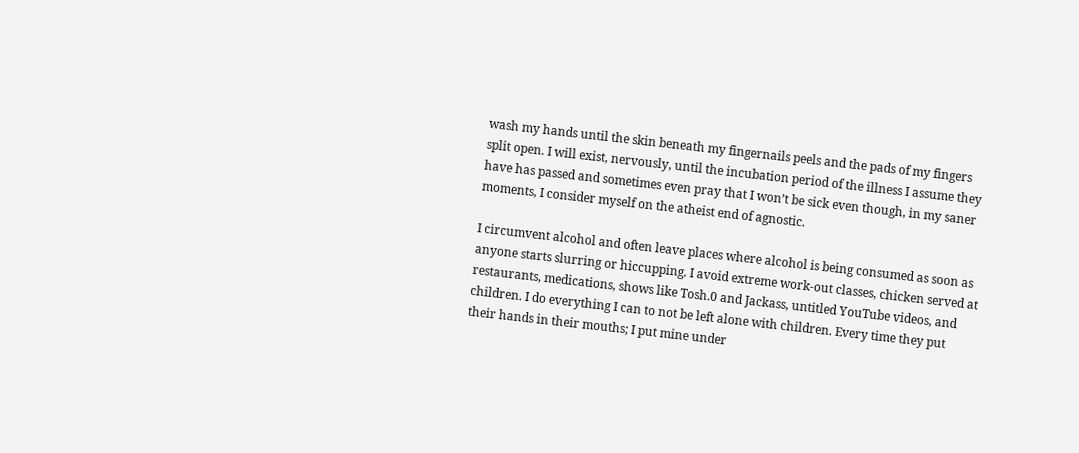wash my hands until the skin beneath my fingernails peels and the pads of my fingers split open. I will exist, nervously, until the incubation period of the illness I assume they have has passed and sometimes even pray that I won’t be sick even though, in my saner moments, I consider myself on the atheist end of agnostic.

I circumvent alcohol and often leave places where alcohol is being consumed as soon as anyone starts slurring or hiccupping. I avoid extreme work-out classes, chicken served at restaurants, medications, shows like Tosh.0 and Jackass, untitled YouTube videos, and children. I do everything I can to not be left alone with children. Every time they put their hands in their mouths; I put mine under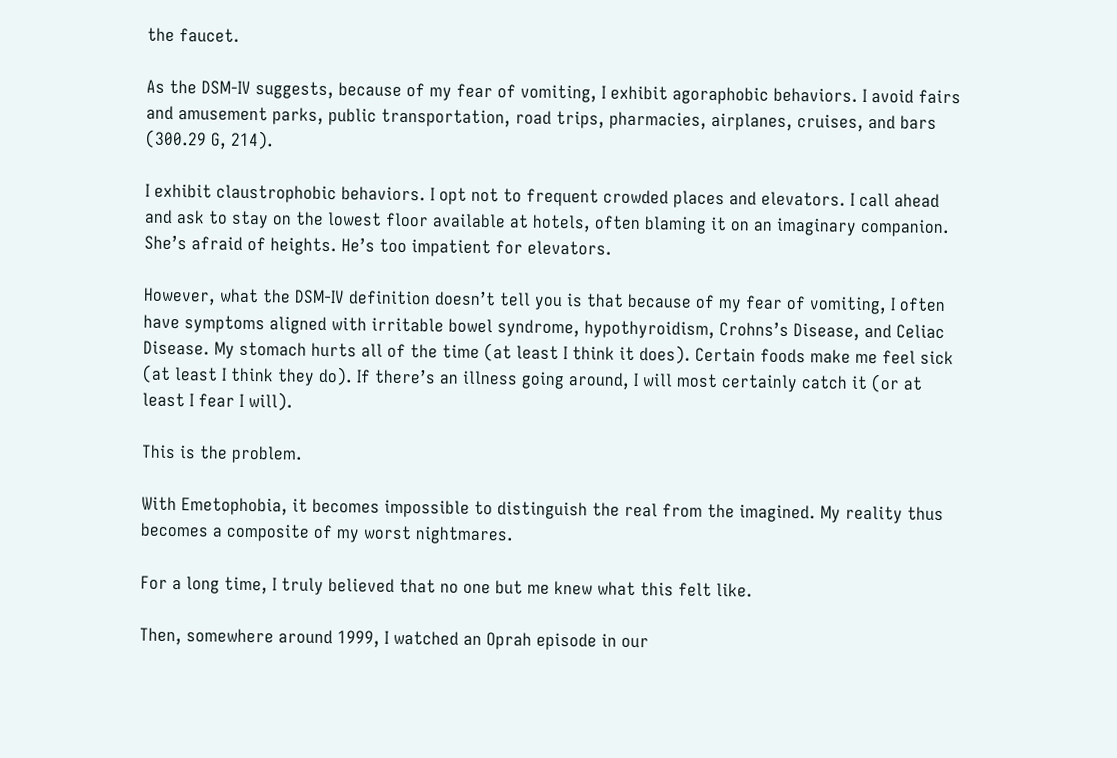the faucet.

As the DSM-IV suggests, because of my fear of vomiting, I exhibit agoraphobic behaviors. I avoid fairs and amusement parks, public transportation, road trips, pharmacies, airplanes, cruises, and bars (300.29 G, 214).

I exhibit claustrophobic behaviors. I opt not to frequent crowded places and elevators. I call ahead and ask to stay on the lowest floor available at hotels, often blaming it on an imaginary companion. She’s afraid of heights. He’s too impatient for elevators.

However, what the DSM-IV definition doesn’t tell you is that because of my fear of vomiting, I often have symptoms aligned with irritable bowel syndrome, hypothyroidism, Crohns’s Disease, and Celiac Disease. My stomach hurts all of the time (at least I think it does). Certain foods make me feel sick (at least I think they do). If there’s an illness going around, I will most certainly catch it (or at least I fear I will).

This is the problem.

With Emetophobia, it becomes impossible to distinguish the real from the imagined. My reality thus becomes a composite of my worst nightmares.

For a long time, I truly believed that no one but me knew what this felt like.

Then, somewhere around 1999, I watched an Oprah episode in our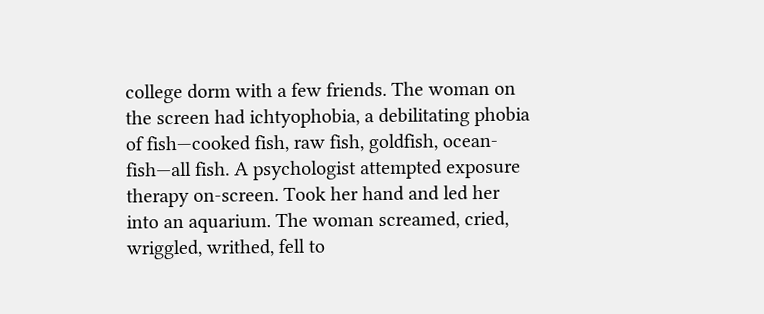college dorm with a few friends. The woman on the screen had ichtyophobia, a debilitating phobia of fish—cooked fish, raw fish, goldfish, ocean-fish—all fish. A psychologist attempted exposure therapy on-screen. Took her hand and led her into an aquarium. The woman screamed, cried, wriggled, writhed, fell to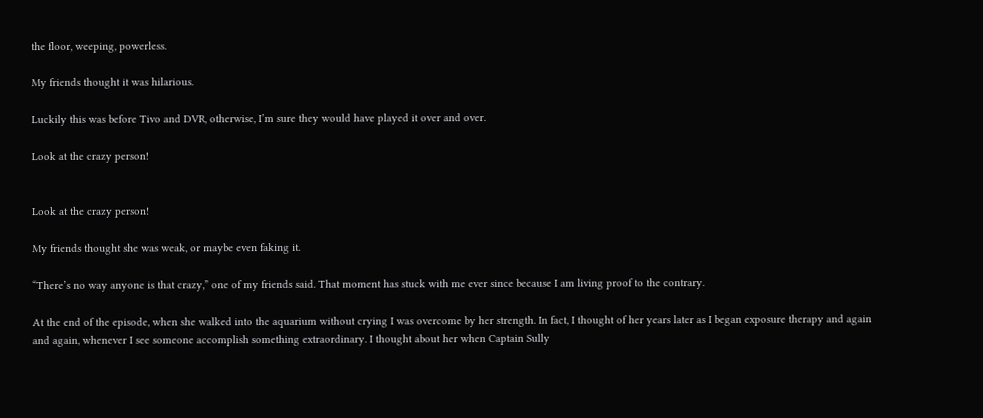the floor, weeping, powerless.

My friends thought it was hilarious.

Luckily this was before Tivo and DVR, otherwise, I’m sure they would have played it over and over.

Look at the crazy person!


Look at the crazy person!

My friends thought she was weak, or maybe even faking it.

“There’s no way anyone is that crazy,” one of my friends said. That moment has stuck with me ever since because I am living proof to the contrary.

At the end of the episode, when she walked into the aquarium without crying I was overcome by her strength. In fact, I thought of her years later as I began exposure therapy and again and again, whenever I see someone accomplish something extraordinary. I thought about her when Captain Sully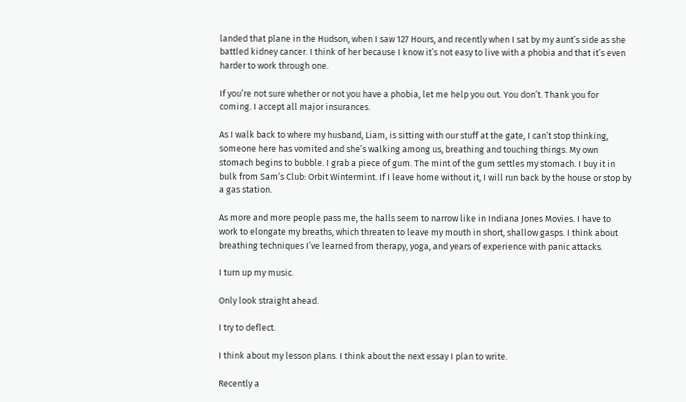landed that plane in the Hudson, when I saw 127 Hours, and recently when I sat by my aunt’s side as she battled kidney cancer. I think of her because I know it’s not easy to live with a phobia and that it’s even harder to work through one.

If you’re not sure whether or not you have a phobia, let me help you out. You don’t. Thank you for coming. I accept all major insurances.

As I walk back to where my husband, Liam, is sitting with our stuff at the gate, I can’t stop thinking, someone here has vomited and she’s walking among us, breathing and touching things. My own stomach begins to bubble. I grab a piece of gum. The mint of the gum settles my stomach. I buy it in bulk from Sam’s Club: Orbit Wintermint. If I leave home without it, I will run back by the house or stop by a gas station.

As more and more people pass me, the halls seem to narrow like in Indiana Jones Movies. I have to work to elongate my breaths, which threaten to leave my mouth in short, shallow gasps. I think about breathing techniques I’ve learned from therapy, yoga, and years of experience with panic attacks.

I turn up my music.

Only look straight ahead.

I try to deflect.

I think about my lesson plans. I think about the next essay I plan to write.

Recently a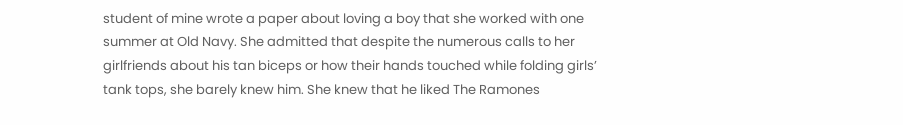student of mine wrote a paper about loving a boy that she worked with one summer at Old Navy. She admitted that despite the numerous calls to her girlfriends about his tan biceps or how their hands touched while folding girls’ tank tops, she barely knew him. She knew that he liked The Ramones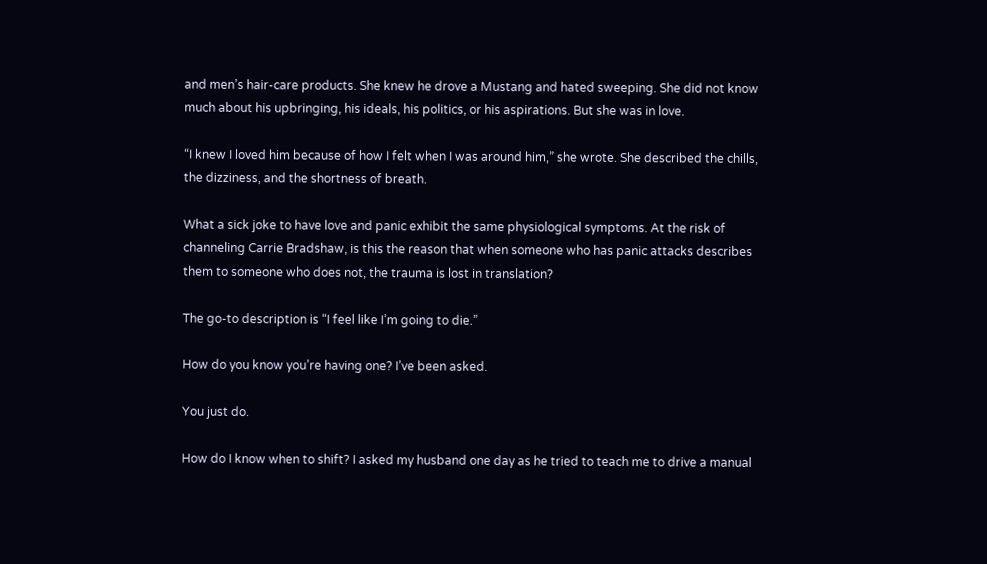and men’s hair-care products. She knew he drove a Mustang and hated sweeping. She did not know much about his upbringing, his ideals, his politics, or his aspirations. But she was in love.

“I knew I loved him because of how I felt when I was around him,” she wrote. She described the chills, the dizziness, and the shortness of breath.

What a sick joke to have love and panic exhibit the same physiological symptoms. At the risk of channeling Carrie Bradshaw, is this the reason that when someone who has panic attacks describes them to someone who does not, the trauma is lost in translation?

The go-to description is “I feel like I’m going to die.”

How do you know you’re having one? I’ve been asked.

You just do.

How do I know when to shift? I asked my husband one day as he tried to teach me to drive a manual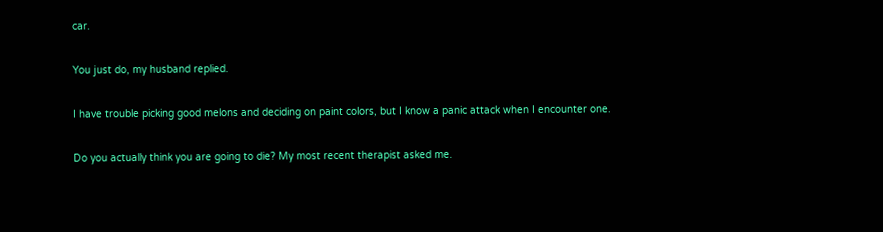car.

You just do, my husband replied.

I have trouble picking good melons and deciding on paint colors, but I know a panic attack when I encounter one.

Do you actually think you are going to die? My most recent therapist asked me.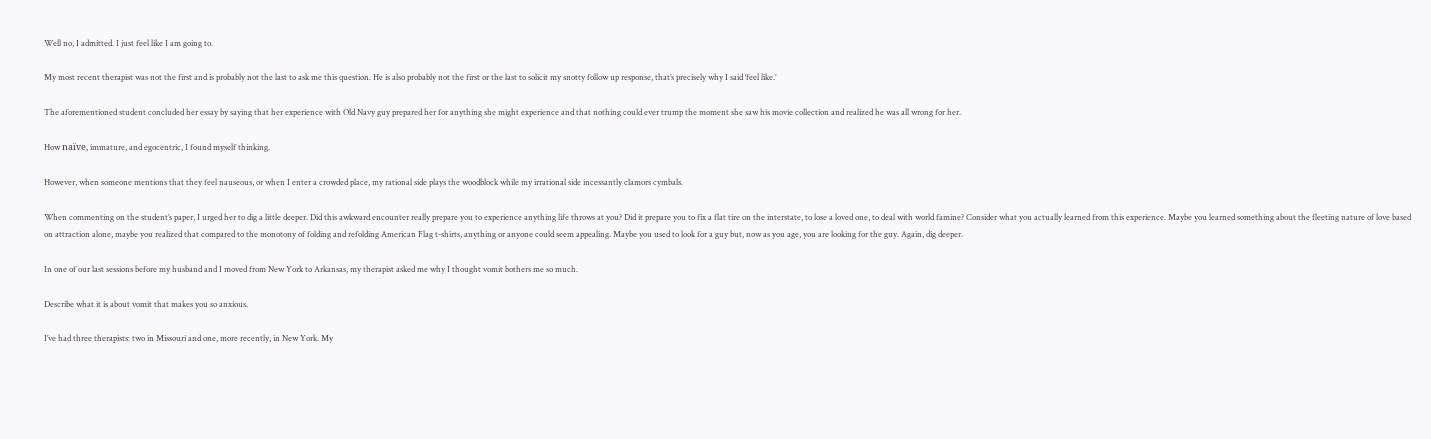Well no, I admitted. I just feel like I am going to.

My most recent therapist was not the first and is probably not the last to ask me this question. He is also probably not the first or the last to solicit my snotty follow up response, that’s precisely why I said ‘feel like.’

The aforementioned student concluded her essay by saying that her experience with Old Navy guy prepared her for anything she might experience and that nothing could ever trump the moment she saw his movie collection and realized he was all wrong for her.

How naïve, immature, and egocentric, I found myself thinking.

However, when someone mentions that they feel nauseous, or when I enter a crowded place, my rational side plays the woodblock while my irrational side incessantly clamors cymbals.

When commenting on the student’s paper, I urged her to dig a little deeper. Did this awkward encounter really prepare you to experience anything life throws at you? Did it prepare you to fix a flat tire on the interstate, to lose a loved one, to deal with world famine? Consider what you actually learned from this experience. Maybe you learned something about the fleeting nature of love based on attraction alone, maybe you realized that compared to the monotony of folding and refolding American Flag t-shirts, anything or anyone could seem appealing. Maybe you used to look for a guy but, now as you age, you are looking for the guy. Again, dig deeper.

In one of our last sessions before my husband and I moved from New York to Arkansas, my therapist asked me why I thought vomit bothers me so much.

Describe what it is about vomit that makes you so anxious.

I’ve had three therapists: two in Missouri and one, more recently, in New York. My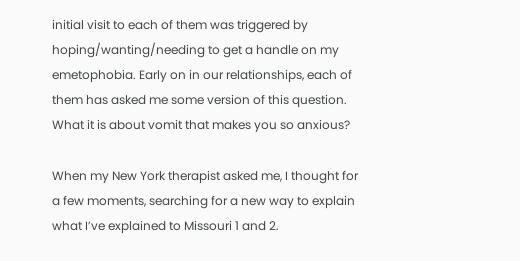initial visit to each of them was triggered by hoping/wanting/needing to get a handle on my emetophobia. Early on in our relationships, each of them has asked me some version of this question. What it is about vomit that makes you so anxious?

When my New York therapist asked me, I thought for a few moments, searching for a new way to explain what I’ve explained to Missouri 1 and 2.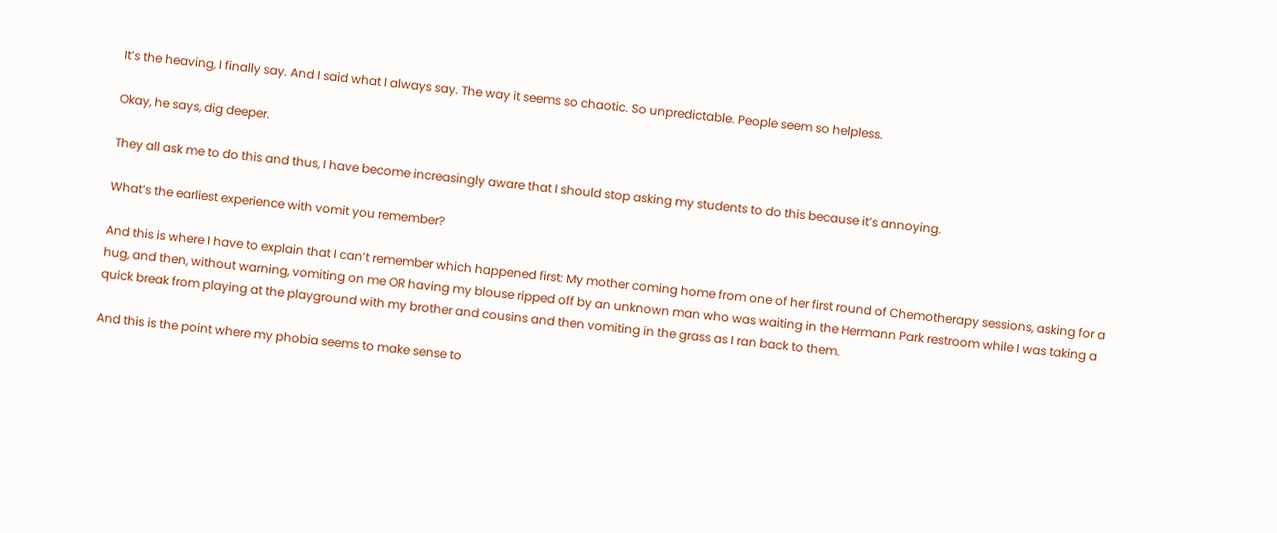It’s the heaving, I finally say. And I said what I always say. The way it seems so chaotic. So unpredictable. People seem so helpless.

Okay, he says, dig deeper.

They all ask me to do this and thus, I have become increasingly aware that I should stop asking my students to do this because it’s annoying.

What’s the earliest experience with vomit you remember?

And this is where I have to explain that I can’t remember which happened first: My mother coming home from one of her first round of Chemotherapy sessions, asking for a hug, and then, without warning, vomiting on me OR having my blouse ripped off by an unknown man who was waiting in the Hermann Park restroom while I was taking a quick break from playing at the playground with my brother and cousins and then vomiting in the grass as I ran back to them.

And this is the point where my phobia seems to make sense to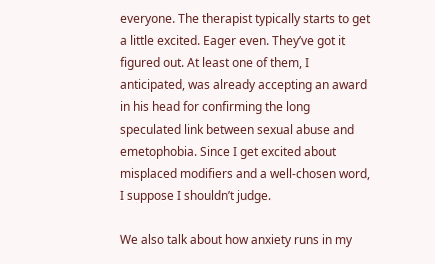everyone. The therapist typically starts to get a little excited. Eager even. They’ve got it figured out. At least one of them, I anticipated, was already accepting an award in his head for confirming the long speculated link between sexual abuse and emetophobia. Since I get excited about misplaced modifiers and a well-chosen word, I suppose I shouldn’t judge.

We also talk about how anxiety runs in my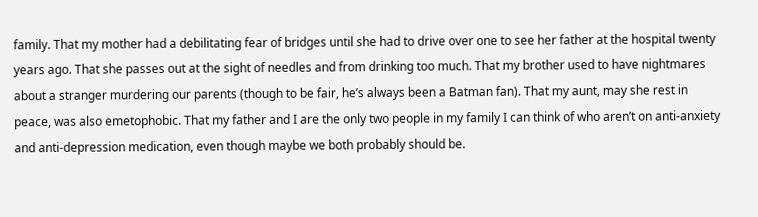family. That my mother had a debilitating fear of bridges until she had to drive over one to see her father at the hospital twenty years ago. That she passes out at the sight of needles and from drinking too much. That my brother used to have nightmares about a stranger murdering our parents (though to be fair, he’s always been a Batman fan). That my aunt, may she rest in peace, was also emetophobic. That my father and I are the only two people in my family I can think of who aren’t on anti-anxiety and anti-depression medication, even though maybe we both probably should be.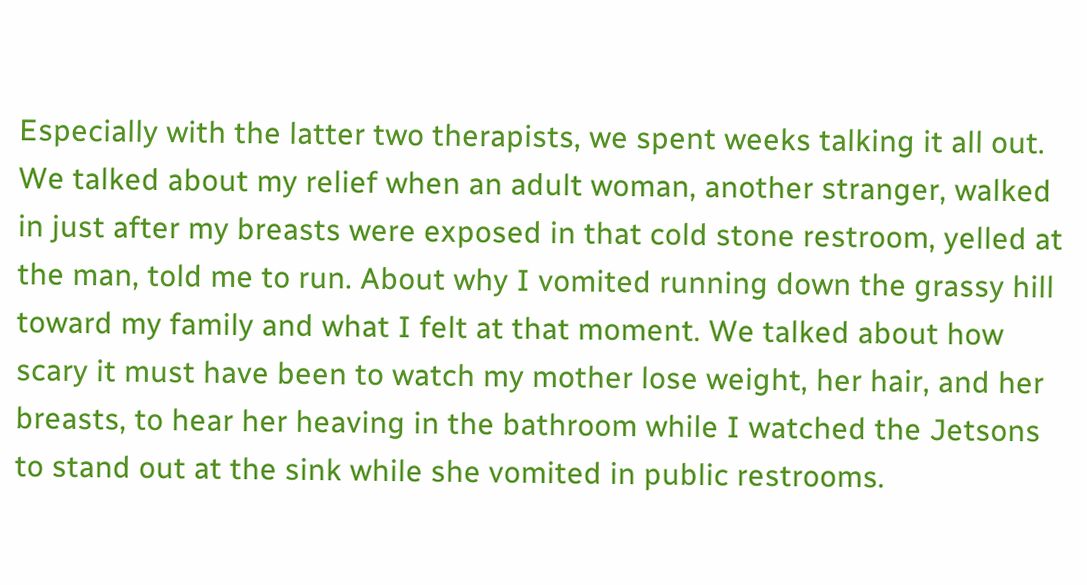Especially with the latter two therapists, we spent weeks talking it all out. We talked about my relief when an adult woman, another stranger, walked in just after my breasts were exposed in that cold stone restroom, yelled at the man, told me to run. About why I vomited running down the grassy hill toward my family and what I felt at that moment. We talked about how scary it must have been to watch my mother lose weight, her hair, and her breasts, to hear her heaving in the bathroom while I watched the Jetsons to stand out at the sink while she vomited in public restrooms.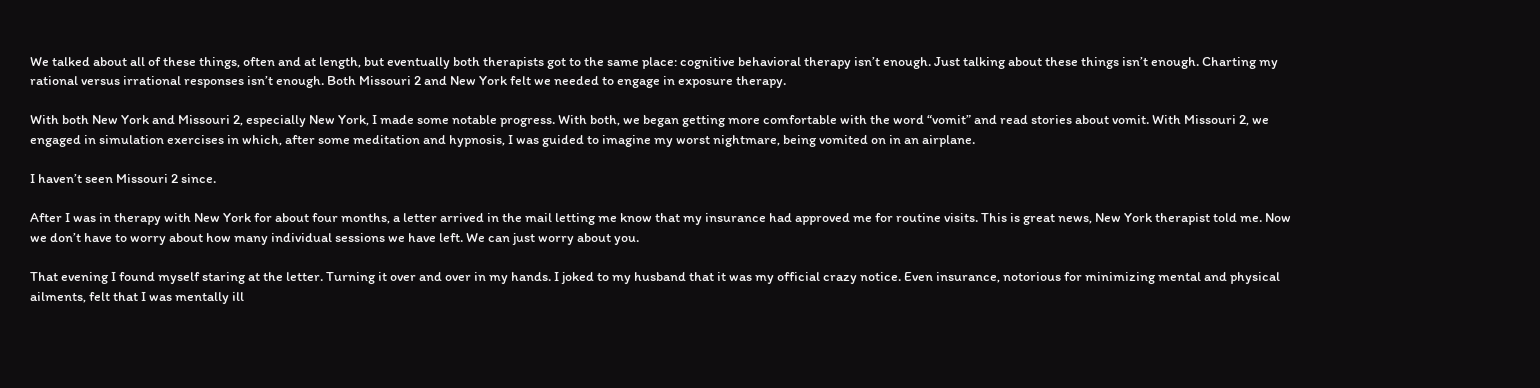We talked about all of these things, often and at length, but eventually both therapists got to the same place: cognitive behavioral therapy isn’t enough. Just talking about these things isn’t enough. Charting my rational versus irrational responses isn’t enough. Both Missouri 2 and New York felt we needed to engage in exposure therapy.

With both New York and Missouri 2, especially New York, I made some notable progress. With both, we began getting more comfortable with the word “vomit” and read stories about vomit. With Missouri 2, we engaged in simulation exercises in which, after some meditation and hypnosis, I was guided to imagine my worst nightmare, being vomited on in an airplane.

I haven’t seen Missouri 2 since.

After I was in therapy with New York for about four months, a letter arrived in the mail letting me know that my insurance had approved me for routine visits. This is great news, New York therapist told me. Now we don’t have to worry about how many individual sessions we have left. We can just worry about you.

That evening I found myself staring at the letter. Turning it over and over in my hands. I joked to my husband that it was my official crazy notice. Even insurance, notorious for minimizing mental and physical ailments, felt that I was mentally ill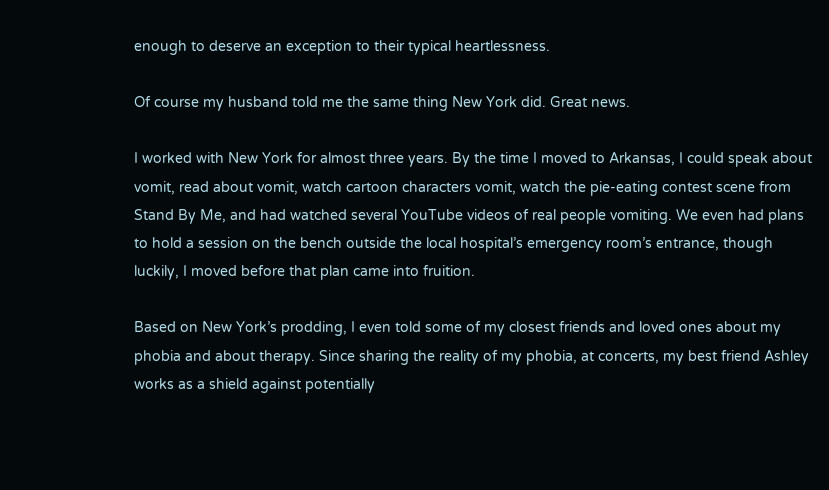enough to deserve an exception to their typical heartlessness.

Of course my husband told me the same thing New York did. Great news.

I worked with New York for almost three years. By the time I moved to Arkansas, I could speak about vomit, read about vomit, watch cartoon characters vomit, watch the pie-eating contest scene from Stand By Me, and had watched several YouTube videos of real people vomiting. We even had plans to hold a session on the bench outside the local hospital’s emergency room’s entrance, though luckily, I moved before that plan came into fruition.

Based on New York’s prodding, I even told some of my closest friends and loved ones about my phobia and about therapy. Since sharing the reality of my phobia, at concerts, my best friend Ashley works as a shield against potentially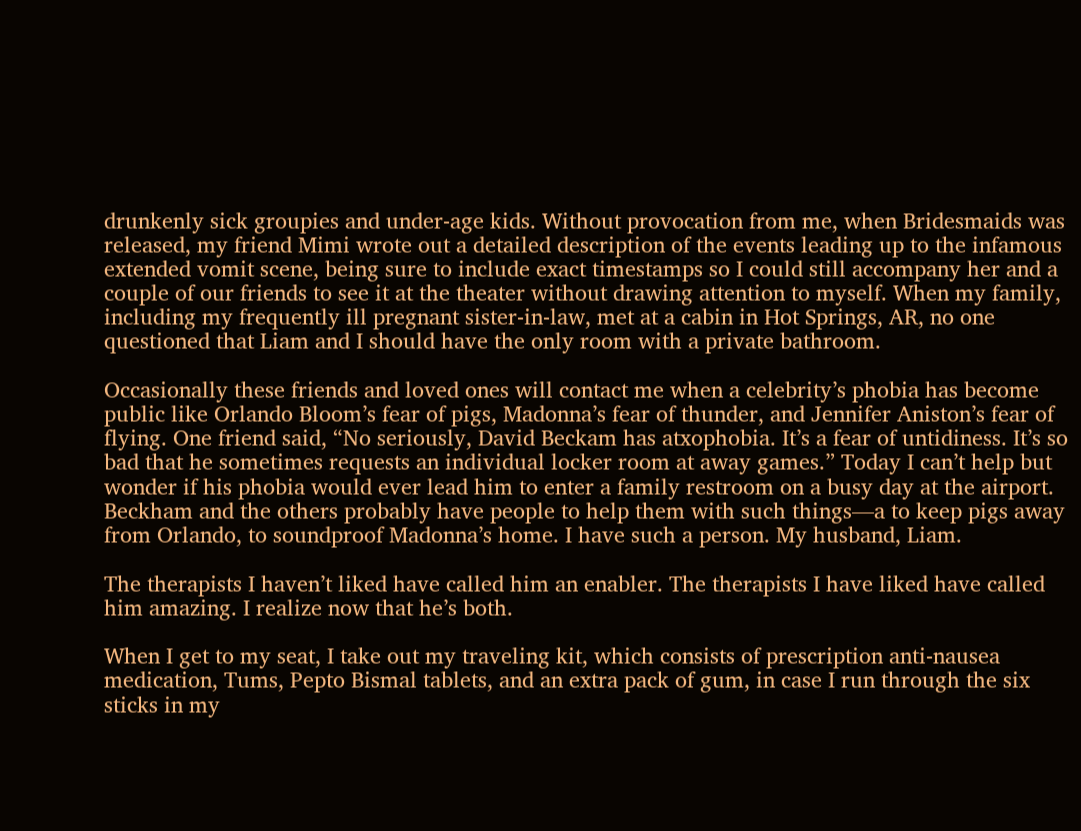drunkenly sick groupies and under-age kids. Without provocation from me, when Bridesmaids was released, my friend Mimi wrote out a detailed description of the events leading up to the infamous extended vomit scene, being sure to include exact timestamps so I could still accompany her and a couple of our friends to see it at the theater without drawing attention to myself. When my family, including my frequently ill pregnant sister-in-law, met at a cabin in Hot Springs, AR, no one questioned that Liam and I should have the only room with a private bathroom.

Occasionally these friends and loved ones will contact me when a celebrity’s phobia has become public like Orlando Bloom’s fear of pigs, Madonna’s fear of thunder, and Jennifer Aniston’s fear of flying. One friend said, “No seriously, David Beckam has atxophobia. It’s a fear of untidiness. It’s so bad that he sometimes requests an individual locker room at away games.” Today I can’t help but wonder if his phobia would ever lead him to enter a family restroom on a busy day at the airport. Beckham and the others probably have people to help them with such things—a to keep pigs away from Orlando, to soundproof Madonna’s home. I have such a person. My husband, Liam.

The therapists I haven’t liked have called him an enabler. The therapists I have liked have called him amazing. I realize now that he’s both.

When I get to my seat, I take out my traveling kit, which consists of prescription anti-nausea medication, Tums, Pepto Bismal tablets, and an extra pack of gum, in case I run through the six sticks in my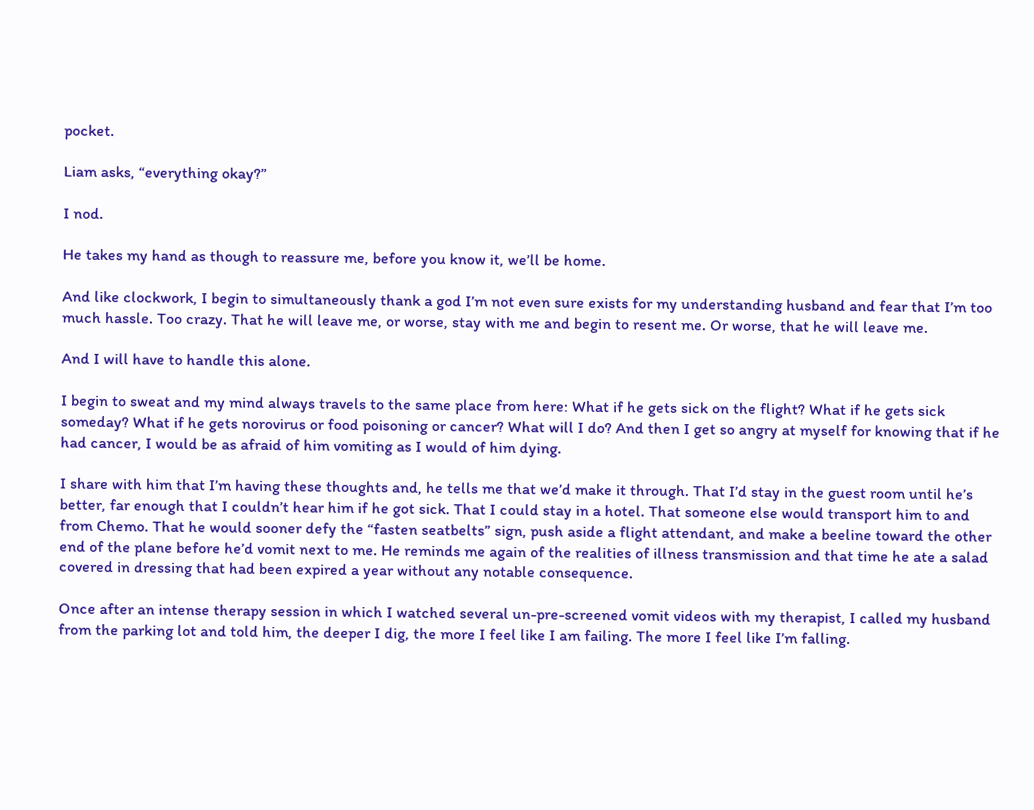pocket.

Liam asks, “everything okay?”

I nod.

He takes my hand as though to reassure me, before you know it, we’ll be home.

And like clockwork, I begin to simultaneously thank a god I’m not even sure exists for my understanding husband and fear that I’m too much hassle. Too crazy. That he will leave me, or worse, stay with me and begin to resent me. Or worse, that he will leave me.

And I will have to handle this alone.

I begin to sweat and my mind always travels to the same place from here: What if he gets sick on the flight? What if he gets sick someday? What if he gets norovirus or food poisoning or cancer? What will I do? And then I get so angry at myself for knowing that if he had cancer, I would be as afraid of him vomiting as I would of him dying.

I share with him that I’m having these thoughts and, he tells me that we’d make it through. That I’d stay in the guest room until he’s better, far enough that I couldn’t hear him if he got sick. That I could stay in a hotel. That someone else would transport him to and from Chemo. That he would sooner defy the “fasten seatbelts” sign, push aside a flight attendant, and make a beeline toward the other end of the plane before he’d vomit next to me. He reminds me again of the realities of illness transmission and that time he ate a salad covered in dressing that had been expired a year without any notable consequence.

Once after an intense therapy session in which I watched several un-pre-screened vomit videos with my therapist, I called my husband from the parking lot and told him, the deeper I dig, the more I feel like I am failing. The more I feel like I’m falling.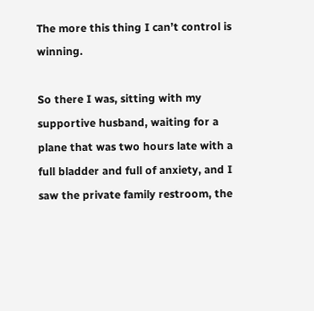The more this thing I can’t control is winning.

So there I was, sitting with my supportive husband, waiting for a plane that was two hours late with a full bladder and full of anxiety, and I saw the private family restroom, the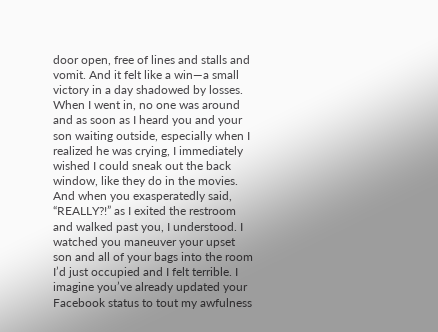door open, free of lines and stalls and vomit. And it felt like a win—a small victory in a day shadowed by losses. When I went in, no one was around and as soon as I heard you and your son waiting outside, especially when I realized he was crying, I immediately wished I could sneak out the back window, like they do in the movies. And when you exasperatedly said, “REALLY?!” as I exited the restroom and walked past you, I understood. I watched you maneuver your upset son and all of your bags into the room I’d just occupied and I felt terrible. I imagine you’ve already updated your Facebook status to tout my awfulness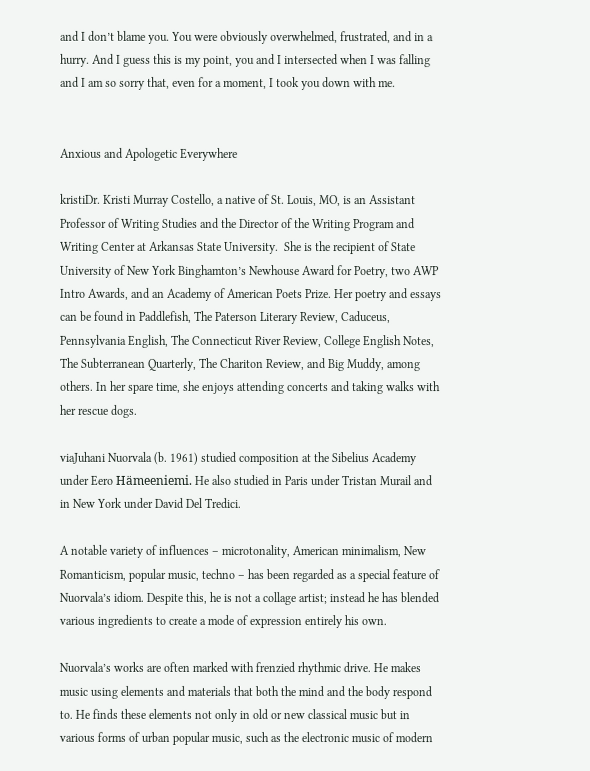and I don’t blame you. You were obviously overwhelmed, frustrated, and in a hurry. And I guess this is my point, you and I intersected when I was falling and I am so sorry that, even for a moment, I took you down with me.


Anxious and Apologetic Everywhere

kristiDr. Kristi Murray Costello, a native of St. Louis, MO, is an Assistant Professor of Writing Studies and the Director of the Writing Program and Writing Center at Arkansas State University.  She is the recipient of State University of New York Binghamton’s Newhouse Award for Poetry, two AWP Intro Awards, and an Academy of American Poets Prize. Her poetry and essays can be found in Paddlefish, The Paterson Literary Review, Caduceus, Pennsylvania English, The Connecticut River Review, College English Notes, The Subterranean Quarterly, The Chariton Review, and Big Muddy, among others. In her spare time, she enjoys attending concerts and taking walks with her rescue dogs.

viaJuhani Nuorvala (b. 1961) studied composition at the Sibelius Academy under Eero Hämeeniemi. He also studied in Paris under Tristan Murail and in New York under David Del Tredici.

A notable variety of influences – microtonality, American minimalism, New Romanticism, popular music, techno – has been regarded as a special feature of Nuorvala’s idiom. Despite this, he is not a collage artist; instead he has blended various ingredients to create a mode of expression entirely his own.

Nuorvala’s works are often marked with frenzied rhythmic drive. He makes music using elements and materials that both the mind and the body respond to. He finds these elements not only in old or new classical music but in various forms of urban popular music, such as the electronic music of modern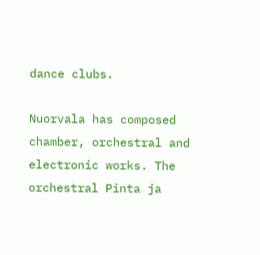dance clubs.

Nuorvala has composed chamber, orchestral and electronic works. The orchestral Pinta ja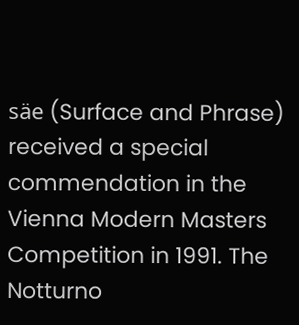säe (Surface and Phrase) received a special commendation in the Vienna Modern Masters Competition in 1991. The Notturno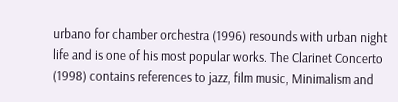urbano for chamber orchestra (1996) resounds with urban night life and is one of his most popular works. The Clarinet Concerto (1998) contains references to jazz, film music, Minimalism and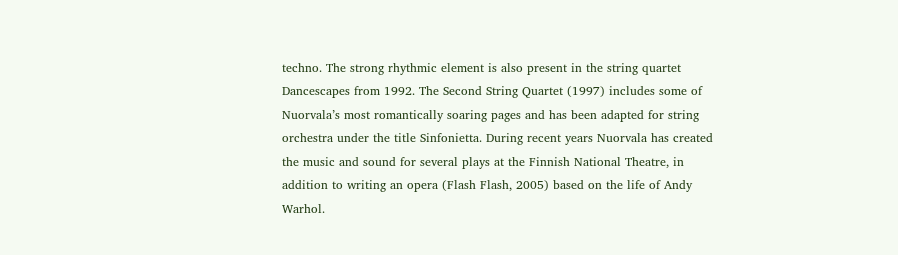techno. The strong rhythmic element is also present in the string quartet Dancescapes from 1992. The Second String Quartet (1997) includes some of Nuorvala’s most romantically soaring pages and has been adapted for string orchestra under the title Sinfonietta. During recent years Nuorvala has created the music and sound for several plays at the Finnish National Theatre, in addition to writing an opera (Flash Flash, 2005) based on the life of Andy Warhol.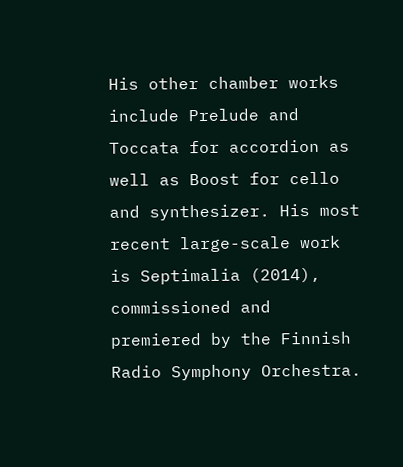His other chamber works include Prelude and Toccata for accordion as well as Boost for cello and synthesizer. His most recent large-scale work is Septimalia (2014), commissioned and premiered by the Finnish Radio Symphony Orchestra.